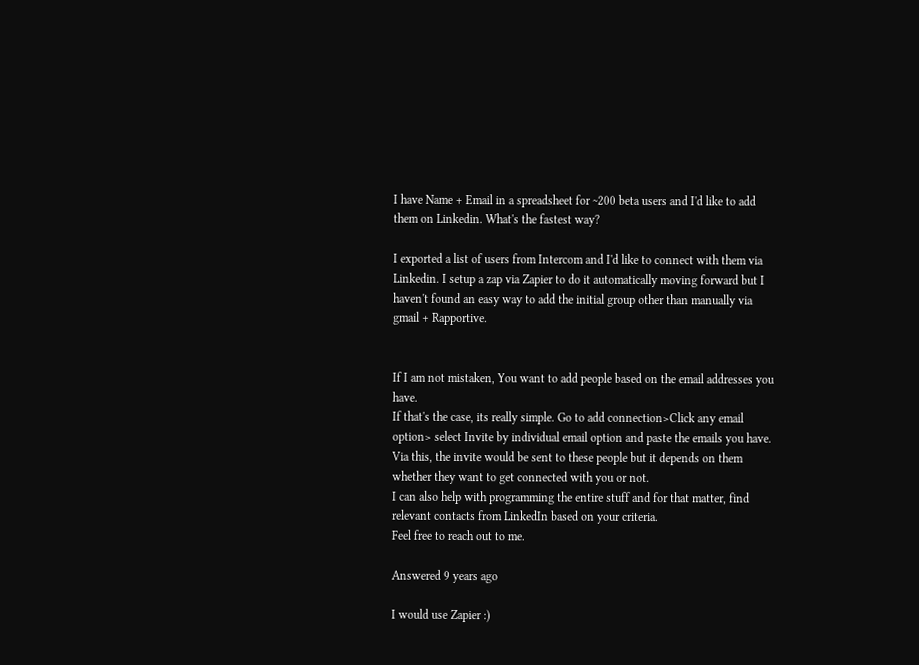I have Name + Email in a spreadsheet for ~200 beta users and I'd like to add them on Linkedin. What's the fastest way?

I exported a list of users from Intercom and I'd like to connect with them via Linkedin. I setup a zap via Zapier to do it automatically moving forward but I haven't found an easy way to add the initial group other than manually via gmail + Rapportive.


If I am not mistaken, You want to add people based on the email addresses you have.
If that's the case, its really simple. Go to add connection>Click any email option> select Invite by individual email option and paste the emails you have.
Via this, the invite would be sent to these people but it depends on them whether they want to get connected with you or not.
I can also help with programming the entire stuff and for that matter, find relevant contacts from LinkedIn based on your criteria.
Feel free to reach out to me.

Answered 9 years ago

I would use Zapier :)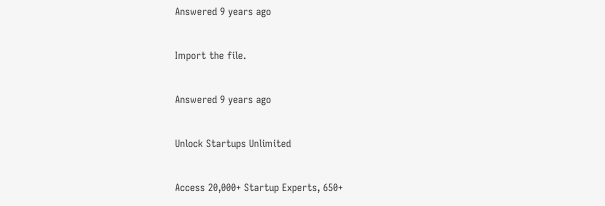Answered 9 years ago

Import the file.

Answered 9 years ago

Unlock Startups Unlimited

Access 20,000+ Startup Experts, 650+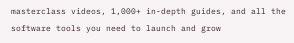masterclass videos, 1,000+ in-depth guides, and all the software tools you need to launch and grow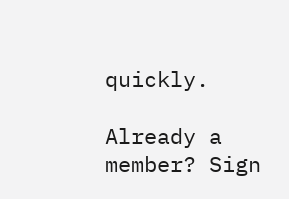quickly.

Already a member? Sign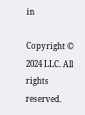in

Copyright © 2024 LLC. All rights reserved.